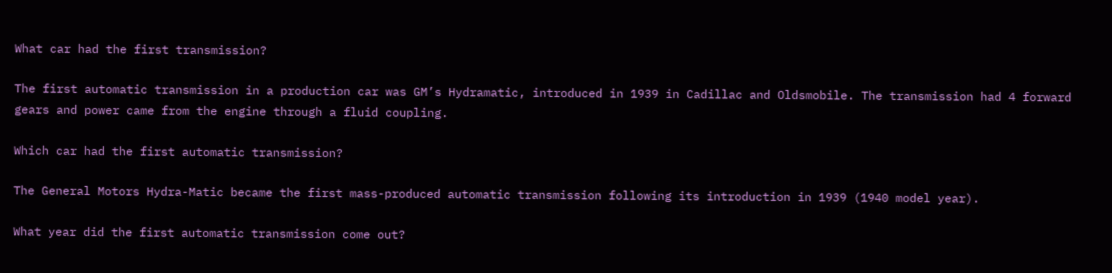What car had the first transmission?

The first automatic transmission in a production car was GM’s Hydramatic, introduced in 1939 in Cadillac and Oldsmobile. The transmission had 4 forward gears and power came from the engine through a fluid coupling.

Which car had the first automatic transmission?

The General Motors Hydra-Matic became the first mass-produced automatic transmission following its introduction in 1939 (1940 model year).

What year did the first automatic transmission come out?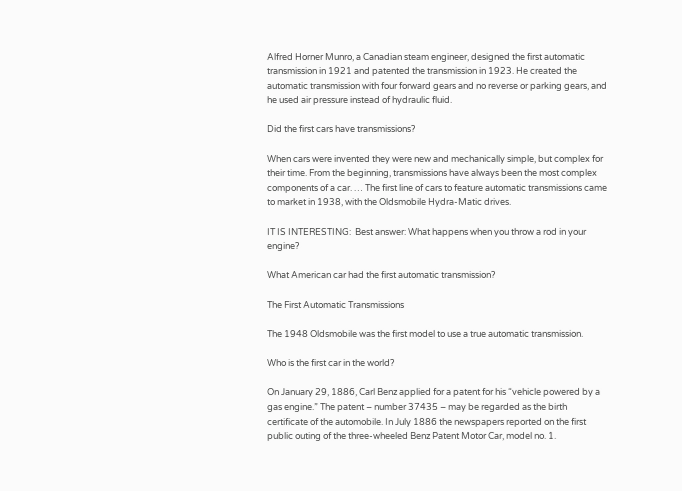Alfred Horner Munro, a Canadian steam engineer, designed the first automatic transmission in 1921 and patented the transmission in 1923. He created the automatic transmission with four forward gears and no reverse or parking gears, and he used air pressure instead of hydraulic fluid.

Did the first cars have transmissions?

When cars were invented they were new and mechanically simple, but complex for their time. From the beginning, transmissions have always been the most complex components of a car. … The first line of cars to feature automatic transmissions came to market in 1938, with the Oldsmobile Hydra-Matic drives.

IT IS INTERESTING:  Best answer: What happens when you throw a rod in your engine?

What American car had the first automatic transmission?

The First Automatic Transmissions

The 1948 Oldsmobile was the first model to use a true automatic transmission.

Who is the first car in the world?

On January 29, 1886, Carl Benz applied for a patent for his “vehicle powered by a gas engine.” The patent – number 37435 – may be regarded as the birth certificate of the automobile. In July 1886 the newspapers reported on the first public outing of the three-wheeled Benz Patent Motor Car, model no. 1.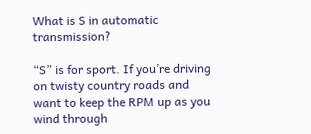What is S in automatic transmission?

“S” is for sport. If you’re driving on twisty country roads and want to keep the RPM up as you wind through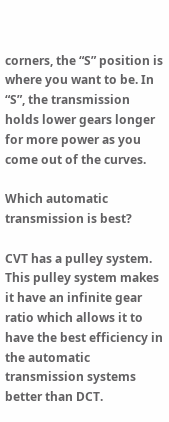corners, the “S” position is where you want to be. In “S”, the transmission holds lower gears longer for more power as you come out of the curves.

Which automatic transmission is best?

CVT has a pulley system. This pulley system makes it have an infinite gear ratio which allows it to have the best efficiency in the automatic transmission systems better than DCT.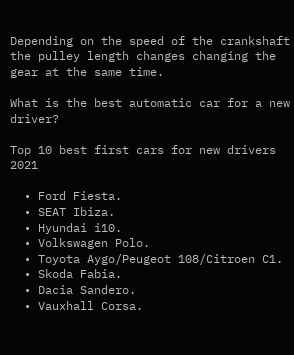Depending on the speed of the crankshaft the pulley length changes changing the gear at the same time.

What is the best automatic car for a new driver?

Top 10 best first cars for new drivers 2021

  • Ford Fiesta.
  • SEAT Ibiza.
  • Hyundai i10.
  • Volkswagen Polo.
  • Toyota Aygo/Peugeot 108/Citroen C1.
  • Skoda Fabia.
  • Dacia Sandero.
  • Vauxhall Corsa.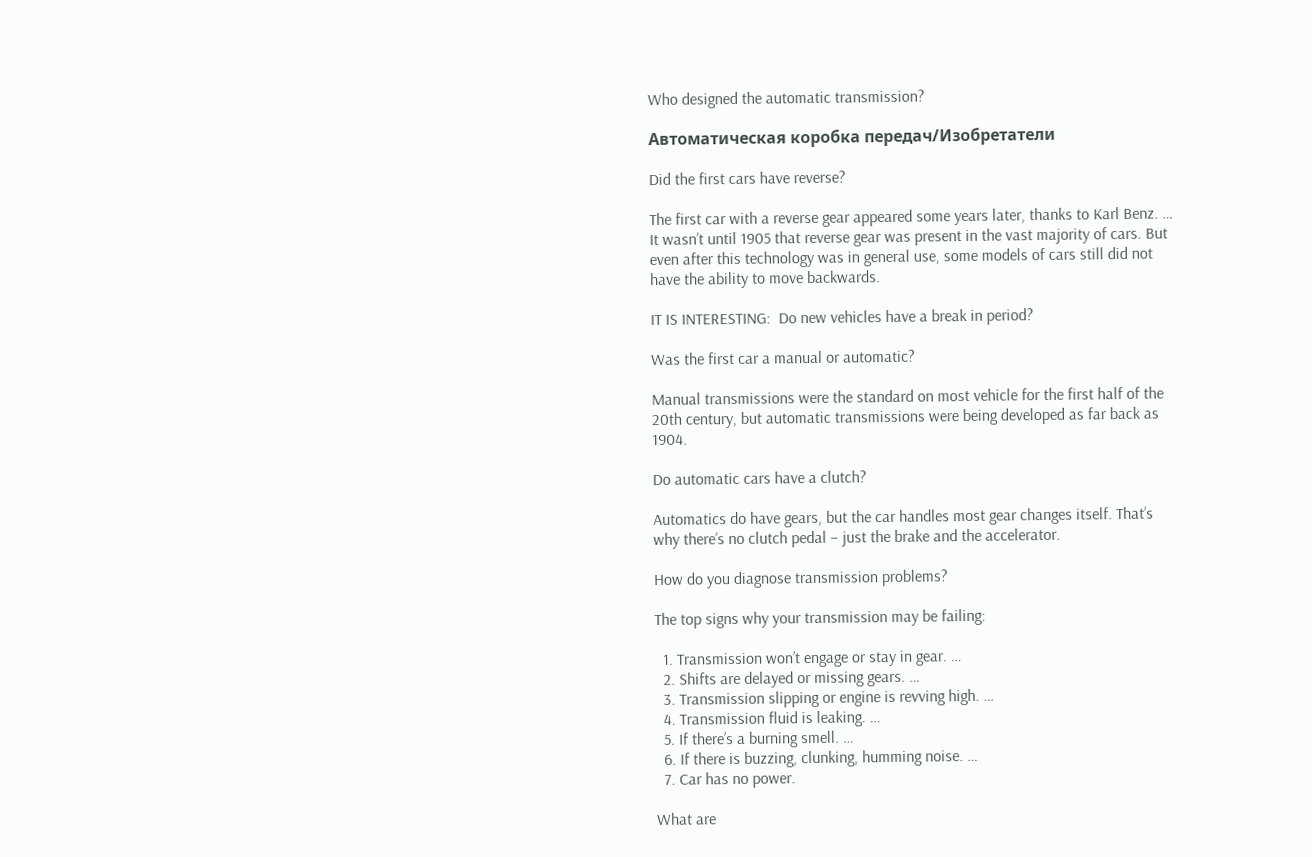Who designed the automatic transmission?

Автоматическая коробка передач/Изобретатели

Did the first cars have reverse?

The first car with a reverse gear appeared some years later, thanks to Karl Benz. … It wasn’t until 1905 that reverse gear was present in the vast majority of cars. But even after this technology was in general use, some models of cars still did not have the ability to move backwards.

IT IS INTERESTING:  Do new vehicles have a break in period?

Was the first car a manual or automatic?

Manual transmissions were the standard on most vehicle for the first half of the 20th century, but automatic transmissions were being developed as far back as 1904.

Do automatic cars have a clutch?

Automatics do have gears, but the car handles most gear changes itself. That’s why there’s no clutch pedal – just the brake and the accelerator.

How do you diagnose transmission problems?

The top signs why your transmission may be failing:

  1. Transmission won’t engage or stay in gear. …
  2. Shifts are delayed or missing gears. …
  3. Transmission slipping or engine is revving high. …
  4. Transmission fluid is leaking. …
  5. If there’s a burning smell. …
  6. If there is buzzing, clunking, humming noise. …
  7. Car has no power.

What are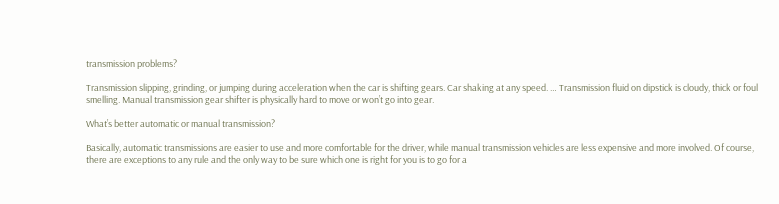transmission problems?

Transmission slipping, grinding, or jumping during acceleration when the car is shifting gears. Car shaking at any speed. … Transmission fluid on dipstick is cloudy, thick or foul smelling. Manual transmission gear shifter is physically hard to move or won’t go into gear.

What’s better automatic or manual transmission?

Basically, automatic transmissions are easier to use and more comfortable for the driver, while manual transmission vehicles are less expensive and more involved. Of course, there are exceptions to any rule and the only way to be sure which one is right for you is to go for a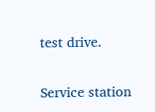test drive.

Service station